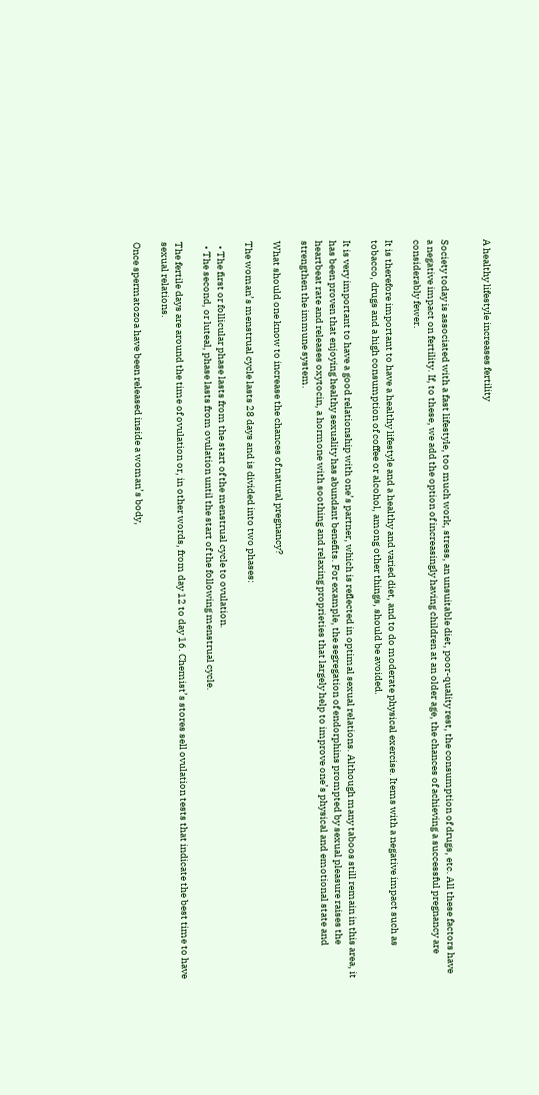A healthy lifestyle increases fertility


Society today is associated with a fast lifestyle, too much work, stress, an unsuitable diet, poor-quality rest, the consumption of drugs, etc. All these factors have a negative impact on fertility. If, to these, we add the option of increasingly having children at an older age, the chances of achieving a successful pregnancy are considerably fewer.

It is therefore important to have a healthy lifestyle and a healthy and varied diet, and to do moderate physical exercise. Items with a negative impact such as tobacco, drugs and a high consumption of coffee or alcohol, among other things, should be avoided.

It is very important to have a good relationship with one’s partner, which is reflected in optimal sexual relations. Although many taboos still remain in this area, it has been proven that enjoying healthy sexuality has abundant benefits. For example, the segregation of endorphins prompted by sexual pleasure raises the heartbeat rate and releases oxytocin, a hormone with soothing and relaxing proprieties that largely help to improve one’s physical and emotional state and strengthen the immune system.

What should one know to increase the chances of natural pregnancy?

The woman’s menstrual cycle lasts 28 days and is divided into two phases:

  • The first or follicular phase lasts from the start of the menstrual cycle to ovulation.
  • The second, or luteal, phase lasts from ovulation until the start of the following menstrual cycle.

The fertile days are around the time of ovulation or, in other words, from day 12 to day 16. Chemist’s stores sell ovulation tests that indicate the best time to have sexual relations.

Once spermatozoa have been released inside a woman’s body,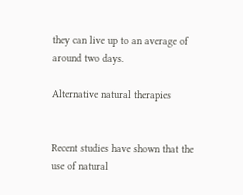they can live up to an average of around two days.

Alternative natural therapies


Recent studies have shown that the use of natural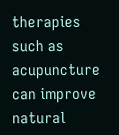therapies such as acupuncture can improve natural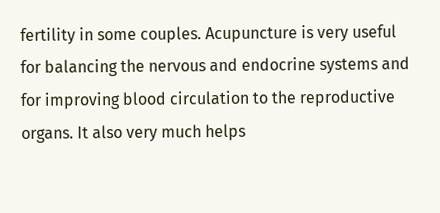fertility in some couples. Acupuncture is very useful for balancing the nervous and endocrine systems and for improving blood circulation to the reproductive organs. It also very much helps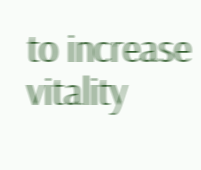to increase vitality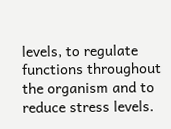levels, to regulate functions throughout the organism and to reduce stress levels.